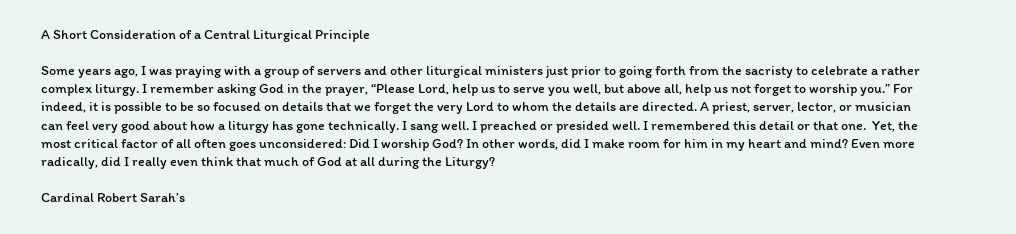A Short Consideration of a Central Liturgical Principle

Some years ago, I was praying with a group of servers and other liturgical ministers just prior to going forth from the sacristy to celebrate a rather complex liturgy. I remember asking God in the prayer, “Please Lord, help us to serve you well, but above all, help us not forget to worship you.” For indeed, it is possible to be so focused on details that we forget the very Lord to whom the details are directed. A priest, server, lector, or musician can feel very good about how a liturgy has gone technically. I sang well. I preached or presided well. I remembered this detail or that one.  Yet, the most critical factor of all often goes unconsidered: Did I worship God? In other words, did I make room for him in my heart and mind? Even more radically, did I really even think that much of God at all during the Liturgy?

Cardinal Robert Sarah’s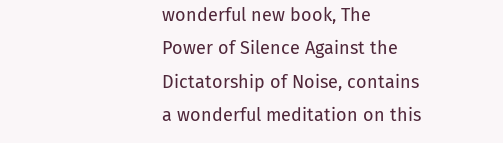wonderful new book, The Power of Silence Against the Dictatorship of Noise, contains a wonderful meditation on this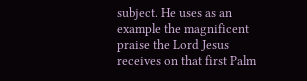subject. He uses as an example the magnificent praise the Lord Jesus receives on that first Palm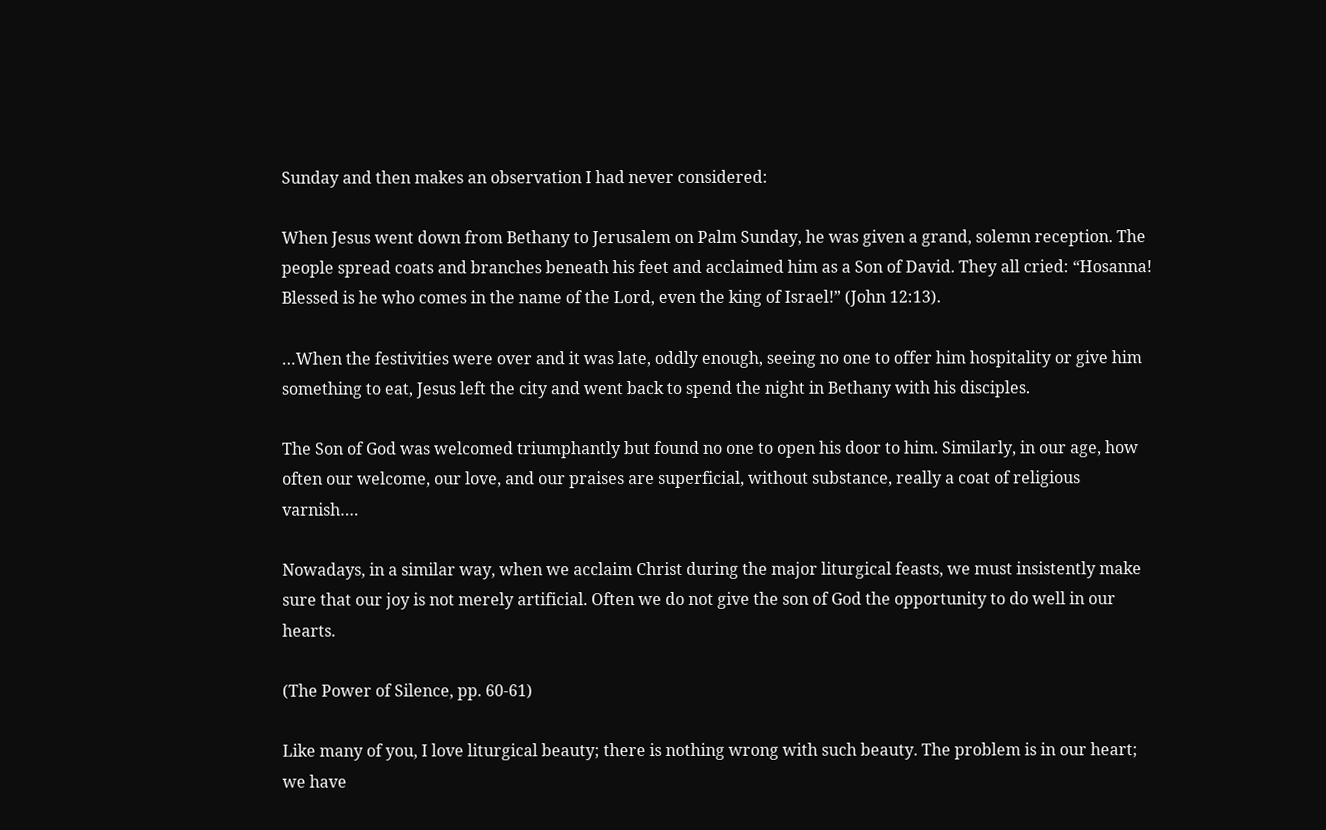Sunday and then makes an observation I had never considered:

When Jesus went down from Bethany to Jerusalem on Palm Sunday, he was given a grand, solemn reception. The people spread coats and branches beneath his feet and acclaimed him as a Son of David. They all cried: “Hosanna! Blessed is he who comes in the name of the Lord, even the king of Israel!” (John 12:13).

…When the festivities were over and it was late, oddly enough, seeing no one to offer him hospitality or give him something to eat, Jesus left the city and went back to spend the night in Bethany with his disciples.

The Son of God was welcomed triumphantly but found no one to open his door to him. Similarly, in our age, how often our welcome, our love, and our praises are superficial, without substance, really a coat of religious varnish….

Nowadays, in a similar way, when we acclaim Christ during the major liturgical feasts, we must insistently make sure that our joy is not merely artificial. Often we do not give the son of God the opportunity to do well in our hearts.

(The Power of Silence, pp. 60-61)

Like many of you, I love liturgical beauty; there is nothing wrong with such beauty. The problem is in our heart; we have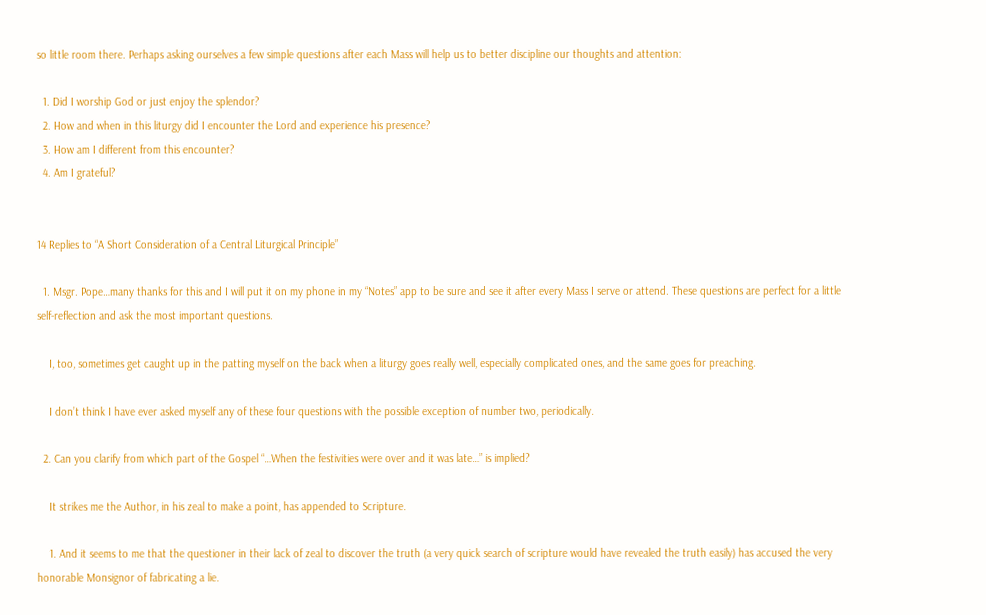so little room there. Perhaps asking ourselves a few simple questions after each Mass will help us to better discipline our thoughts and attention:

  1. Did I worship God or just enjoy the splendor?
  2. How and when in this liturgy did I encounter the Lord and experience his presence?
  3. How am I different from this encounter?
  4. Am I grateful?


14 Replies to “A Short Consideration of a Central Liturgical Principle”

  1. Msgr. Pope…many thanks for this and I will put it on my phone in my “Notes” app to be sure and see it after every Mass I serve or attend. These questions are perfect for a little self-reflection and ask the most important questions.

    I, too, sometimes get caught up in the patting myself on the back when a liturgy goes really well, especially complicated ones, and the same goes for preaching.

    I don’t think I have ever asked myself any of these four questions with the possible exception of number two, periodically.

  2. Can you clarify from which part of the Gospel “…When the festivities were over and it was late…” is implied?

    It strikes me the Author, in his zeal to make a point, has appended to Scripture.

    1. And it seems to me that the questioner in their lack of zeal to discover the truth (a very quick search of scripture would have revealed the truth easily) has accused the very honorable Monsignor of fabricating a lie.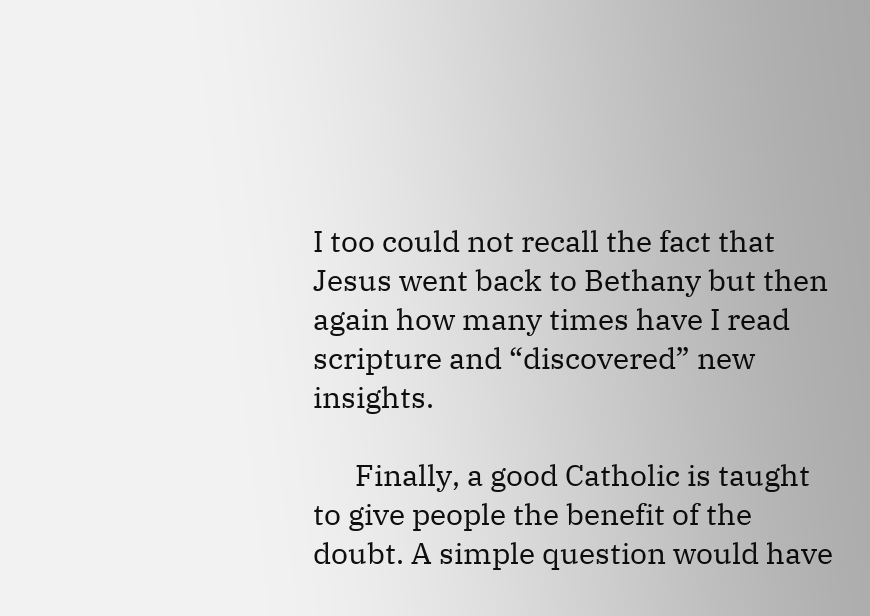I too could not recall the fact that Jesus went back to Bethany but then again how many times have I read scripture and “discovered” new insights.

      Finally, a good Catholic is taught to give people the benefit of the doubt. A simple question would have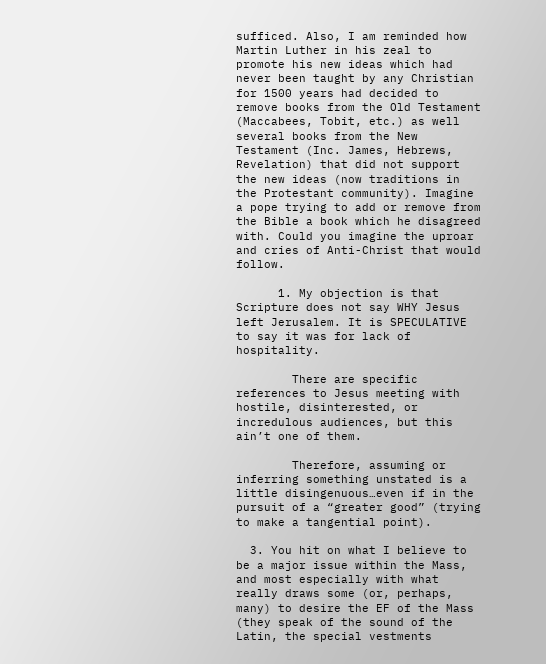sufficed. Also, I am reminded how Martin Luther in his zeal to promote his new ideas which had never been taught by any Christian for 1500 years had decided to remove books from the Old Testament (Maccabees, Tobit, etc.) as well several books from the New Testament (Inc. James, Hebrews, Revelation) that did not support the new ideas (now traditions in the Protestant community). Imagine a pope trying to add or remove from the Bible a book which he disagreed with. Could you imagine the uproar and cries of Anti-Christ that would follow.

      1. My objection is that Scripture does not say WHY Jesus left Jerusalem. It is SPECULATIVE to say it was for lack of hospitality.

        There are specific references to Jesus meeting with hostile, disinterested, or incredulous audiences, but this ain’t one of them.

        Therefore, assuming or inferring something unstated is a little disingenuous…even if in the pursuit of a “greater good” (trying to make a tangential point).

  3. You hit on what I believe to be a major issue within the Mass, and most especially with what really draws some (or, perhaps, many) to desire the EF of the Mass (they speak of the sound of the Latin, the special vestments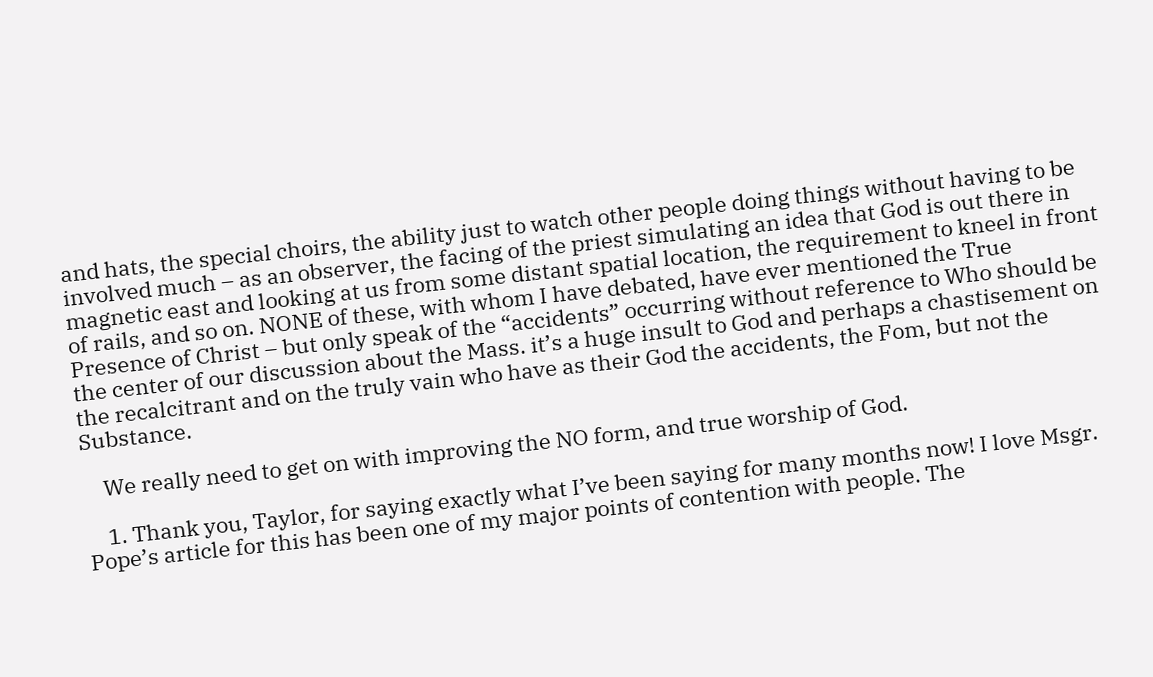and hats, the special choirs, the ability just to watch other people doing things without having to be involved much – as an observer, the facing of the priest simulating an idea that God is out there in magnetic east and looking at us from some distant spatial location, the requirement to kneel in front of rails, and so on. NONE of these, with whom I have debated, have ever mentioned the True Presence of Christ – but only speak of the “accidents” occurring without reference to Who should be the center of our discussion about the Mass. it’s a huge insult to God and perhaps a chastisement on the recalcitrant and on the truly vain who have as their God the accidents, the Fom, but not the Substance.

    We really need to get on with improving the NO form, and true worship of God.

    1. Thank you, Taylor, for saying exactly what I’ve been saying for many months now! I love Msgr. Pope’s article for this has been one of my major points of contention with people. The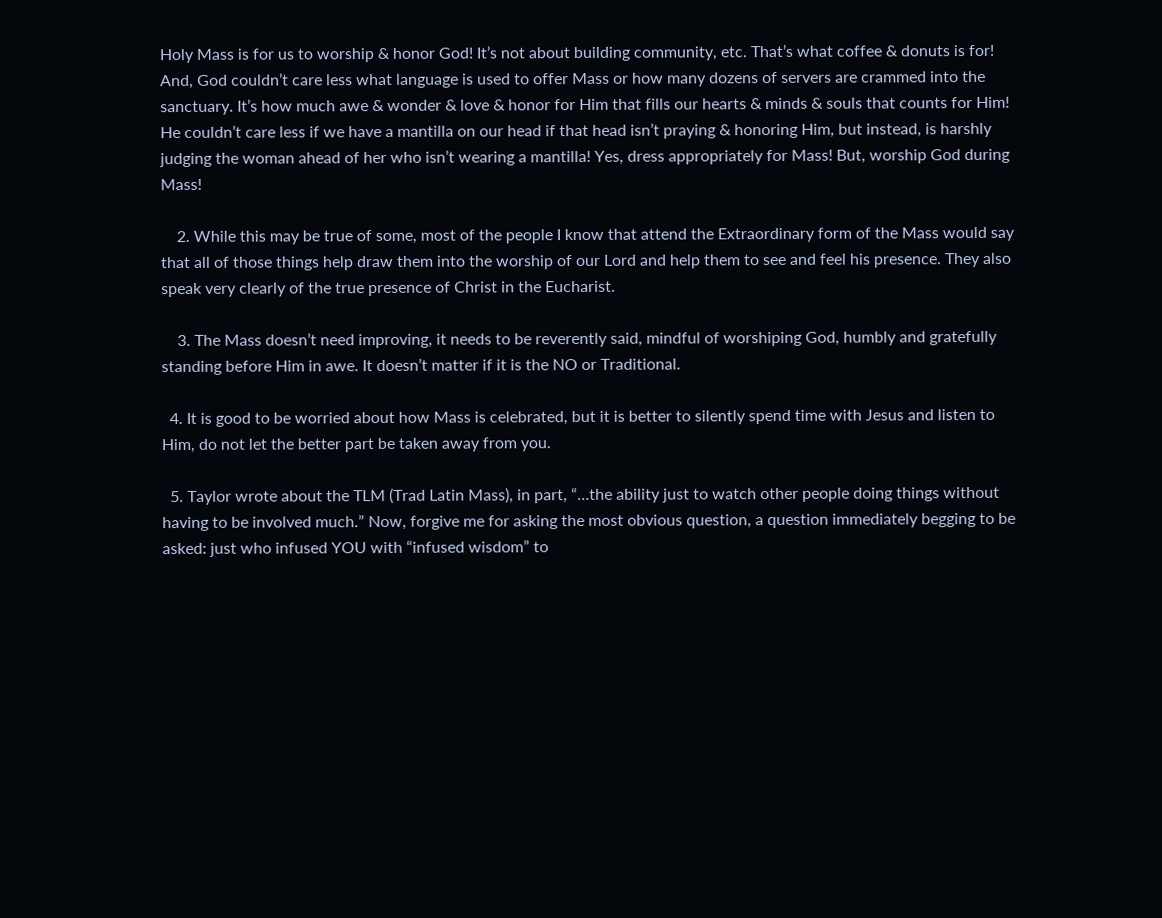Holy Mass is for us to worship & honor God! It’s not about building community, etc. That’s what coffee & donuts is for! And, God couldn’t care less what language is used to offer Mass or how many dozens of servers are crammed into the sanctuary. It’s how much awe & wonder & love & honor for Him that fills our hearts & minds & souls that counts for Him! He couldn’t care less if we have a mantilla on our head if that head isn’t praying & honoring Him, but instead, is harshly judging the woman ahead of her who isn’t wearing a mantilla! Yes, dress appropriately for Mass! But, worship God during Mass!

    2. While this may be true of some, most of the people I know that attend the Extraordinary form of the Mass would say that all of those things help draw them into the worship of our Lord and help them to see and feel his presence. They also speak very clearly of the true presence of Christ in the Eucharist.

    3. The Mass doesn’t need improving, it needs to be reverently said, mindful of worshiping God, humbly and gratefully standing before Him in awe. It doesn’t matter if it is the NO or Traditional.

  4. It is good to be worried about how Mass is celebrated, but it is better to silently spend time with Jesus and listen to Him, do not let the better part be taken away from you.

  5. Taylor wrote about the TLM (Trad Latin Mass), in part, “…the ability just to watch other people doing things without having to be involved much.” Now, forgive me for asking the most obvious question, a question immediately begging to be asked: just who infused YOU with “infused wisdom” to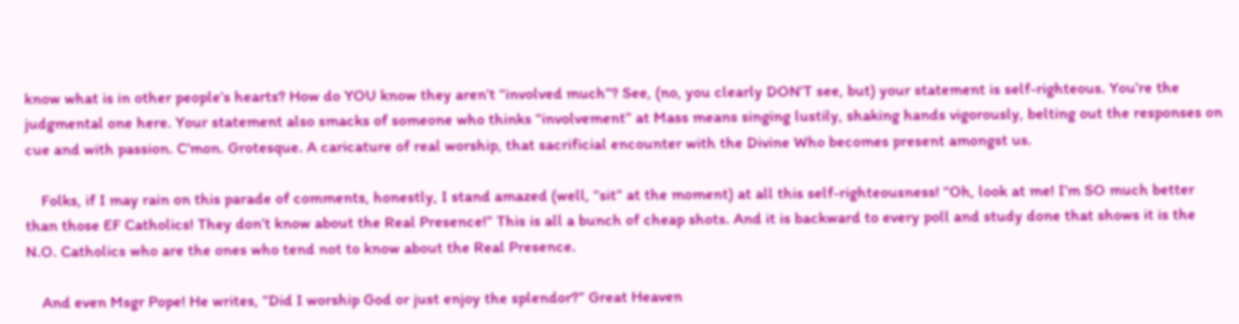know what is in other people’s hearts? How do YOU know they aren’t “involved much”? See, (no, you clearly DON’T see, but) your statement is self-righteous. You’re the judgmental one here. Your statement also smacks of someone who thinks “involvement” at Mass means singing lustily, shaking hands vigorously, belting out the responses on cue and with passion. C’mon. Grotesque. A caricature of real worship, that sacrificial encounter with the Divine Who becomes present amongst us.

    Folks, if I may rain on this parade of comments, honestly, I stand amazed (well, “sit” at the moment) at all this self-righteousness! “Oh, look at me! I’m SO much better than those EF Catholics! They don’t know about the Real Presence!” This is all a bunch of cheap shots. And it is backward to every poll and study done that shows it is the N.O. Catholics who are the ones who tend not to know about the Real Presence.

    And even Msgr Pope! He writes, “Did I worship God or just enjoy the splendor?” Great Heaven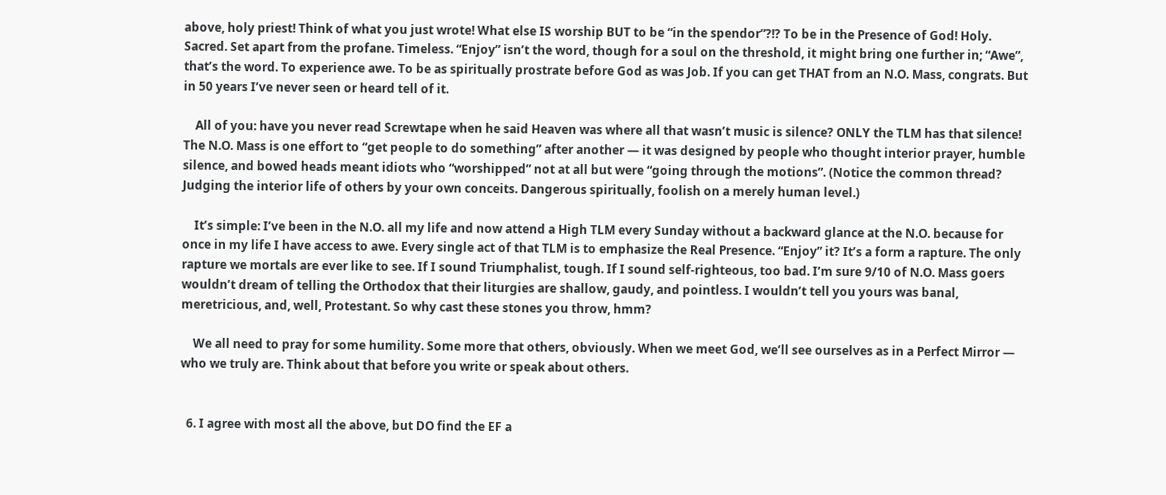above, holy priest! Think of what you just wrote! What else IS worship BUT to be “in the spendor”?!? To be in the Presence of God! Holy. Sacred. Set apart from the profane. Timeless. “Enjoy” isn’t the word, though for a soul on the threshold, it might bring one further in; “Awe”, that’s the word. To experience awe. To be as spiritually prostrate before God as was Job. If you can get THAT from an N.O. Mass, congrats. But in 50 years I’ve never seen or heard tell of it.

    All of you: have you never read Screwtape when he said Heaven was where all that wasn’t music is silence? ONLY the TLM has that silence! The N.O. Mass is one effort to “get people to do something” after another — it was designed by people who thought interior prayer, humble silence, and bowed heads meant idiots who “worshipped” not at all but were “going through the motions”. (Notice the common thread? Judging the interior life of others by your own conceits. Dangerous spiritually, foolish on a merely human level.)

    It’s simple: I’ve been in the N.O. all my life and now attend a High TLM every Sunday without a backward glance at the N.O. because for once in my life I have access to awe. Every single act of that TLM is to emphasize the Real Presence. “Enjoy” it? It’s a form a rapture. The only rapture we mortals are ever like to see. If I sound Triumphalist, tough. If I sound self-righteous, too bad. I’m sure 9/10 of N.O. Mass goers wouldn’t dream of telling the Orthodox that their liturgies are shallow, gaudy, and pointless. I wouldn’t tell you yours was banal, meretricious, and, well, Protestant. So why cast these stones you throw, hmm?

    We all need to pray for some humility. Some more that others, obviously. When we meet God, we’ll see ourselves as in a Perfect Mirror — who we truly are. Think about that before you write or speak about others.


  6. I agree with most all the above, but DO find the EF a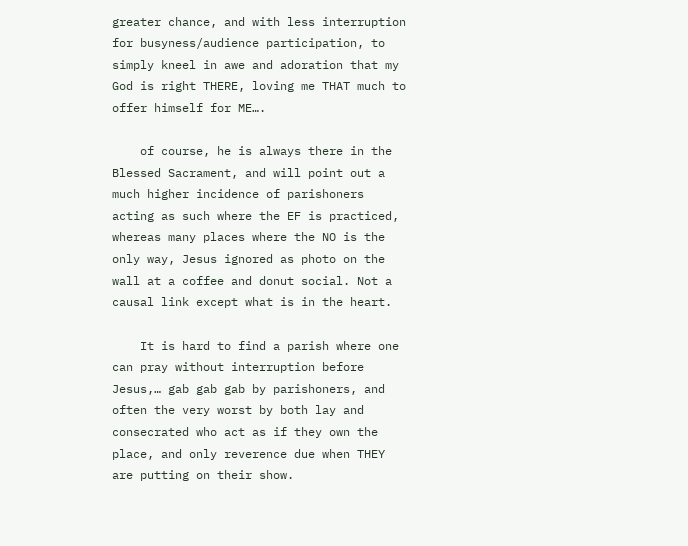greater chance, and with less interruption for busyness/audience participation, to simply kneel in awe and adoration that my God is right THERE, loving me THAT much to offer himself for ME….

    of course, he is always there in the Blessed Sacrament, and will point out a much higher incidence of parishoners acting as such where the EF is practiced, whereas many places where the NO is the only way, Jesus ignored as photo on the wall at a coffee and donut social. Not a causal link except what is in the heart.

    It is hard to find a parish where one can pray without interruption before Jesus,… gab gab gab by parishoners, and often the very worst by both lay and consecrated who act as if they own the place, and only reverence due when THEY are putting on their show.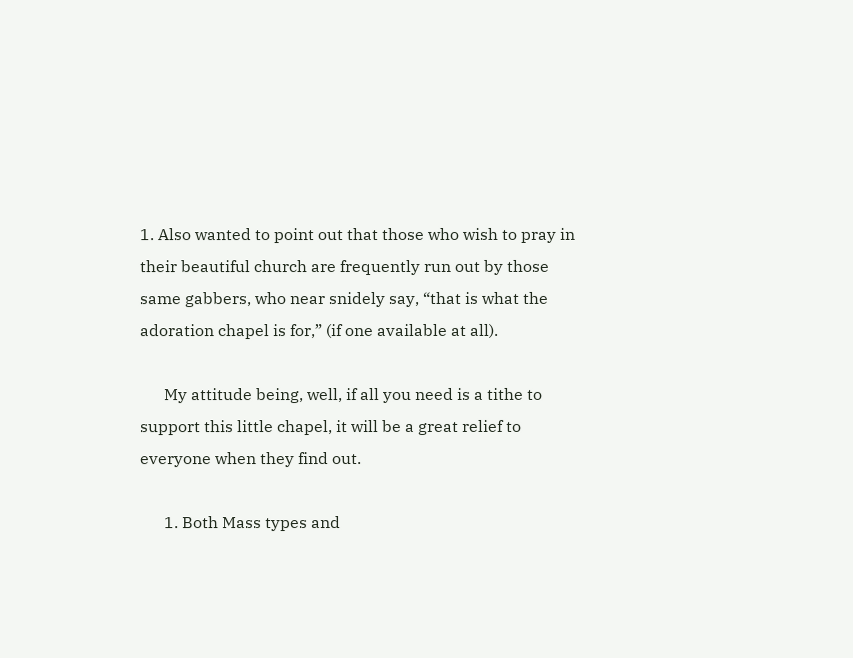1. Also wanted to point out that those who wish to pray in their beautiful church are frequently run out by those same gabbers, who near snidely say, “that is what the adoration chapel is for,” (if one available at all).

      My attitude being, well, if all you need is a tithe to support this little chapel, it will be a great relief to everyone when they find out.

      1. Both Mass types and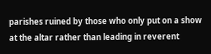parishes ruined by those who only put on a show at the altar rather than leading in reverent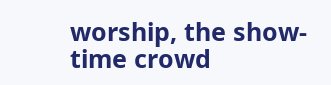worship, the show-time crowd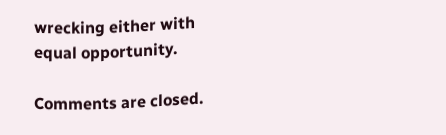wrecking either with equal opportunity.

Comments are closed.